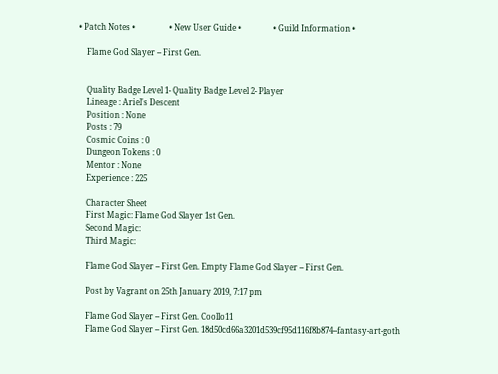• Patch Notes •                 • New User Guide •                • Guild Information •

    Flame God Slayer -- First Gen.


    Quality Badge Level 1- Quality Badge Level 2- Player
    Lineage : Ariel's Descent
    Position : None
    Posts : 79
    Cosmic Coins : 0
    Dungeon Tokens : 0
    Mentor : None
    Experience : 225

    Character Sheet
    First Magic: Flame God Slayer 1st Gen.
    Second Magic:
    Third Magic:

    Flame God Slayer -- First Gen. Empty Flame God Slayer -- First Gen.

    Post by Vagrant on 25th January 2019, 7:17 pm

    Flame God Slayer -- First Gen. Coollo11
    Flame God Slayer -- First Gen. 18d50cd66a3201d539cf95d116f8b874--fantasy-art-goth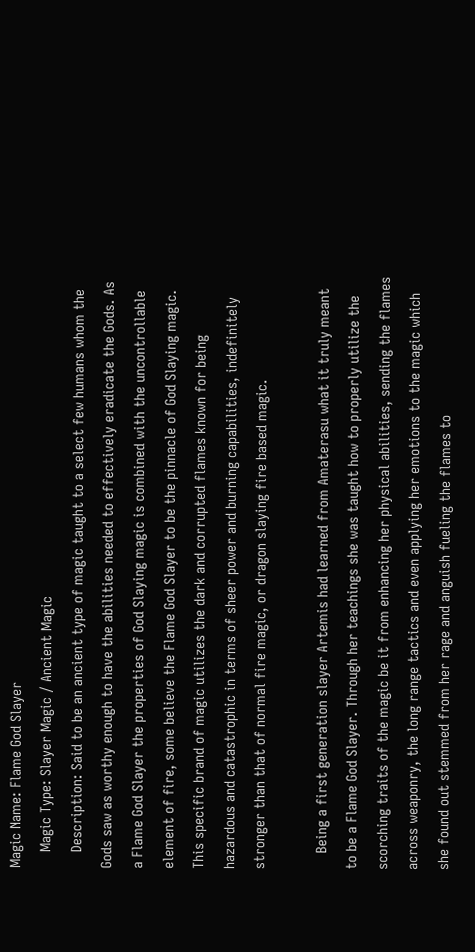Magic Name: Flame God Slayer
    Magic Type: Slayer Magic / Ancient Magic
    Description: Said to be an ancient type of magic taught to a select few humans whom the Gods saw as worthy enough to have the abilities needed to effectively eradicate the Gods. As a Flame God Slayer the properties of God Slaying magic is combined with the uncontrollable element of fire, some believe the Flame God Slayer to be the pinnacle of God Slaying magic. This specific brand of magic utilizes the dark and corrupted flames known for being hazardous and catastrophic in terms of sheer power and burning capabilities, indefinitely stronger than that of normal fire magic, or dragon slaying fire based magic.

    Being a first generation slayer Artemis had learned from Amaterasu what it truly meant to be a Flame God Slayer. Through her teachings she was taught how to properly utilize the scorching traits of the magic be it from enhancing her physical abilities, sending the flames across weaponry, the long range tactics and even applying her emotions to the magic which she found out stemmed from her rage and anguish fueling the flames to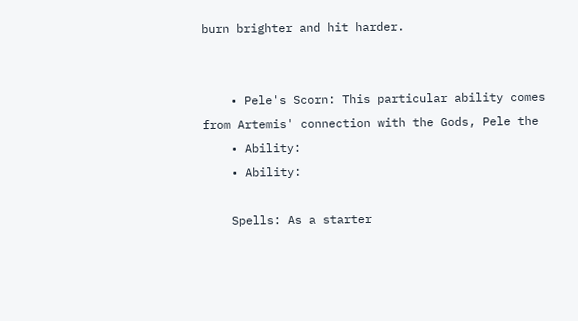burn brighter and hit harder.


    • Pele's Scorn: This particular ability comes from Artemis' connection with the Gods, Pele the
    • Ability:
    • Ability:

    Spells: As a starter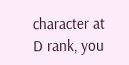character at D rank, you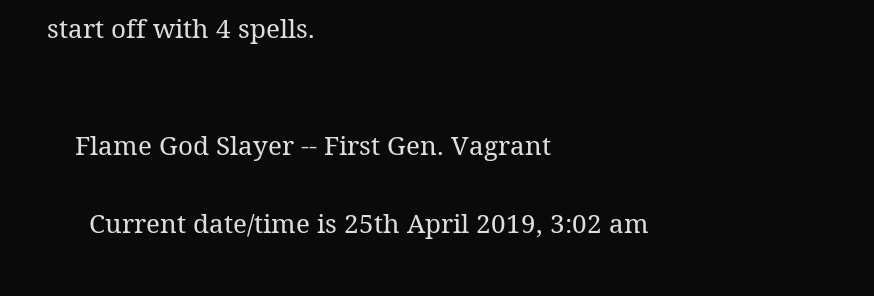start off with 4 spells.


    Flame God Slayer -- First Gen. Vagrant

      Current date/time is 25th April 2019, 3:02 am